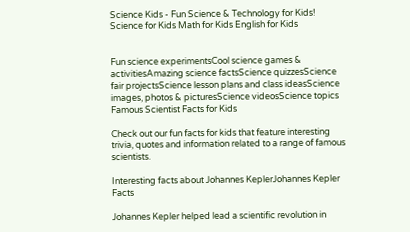Science Kids - Fun Science & Technology for Kids!
Science for Kids Math for Kids English for Kids


Fun science experimentsCool science games & activitiesAmazing science factsScience quizzesScience fair projectsScience lesson plans and class ideasScience images, photos & picturesScience videosScience topics
Famous Scientist Facts for Kids

Check out our fun facts for kids that feature interesting trivia, quotes and information related to a range of famous scientists.

Interesting facts about Johannes KeplerJohannes Kepler Facts

Johannes Kepler helped lead a scientific revolution in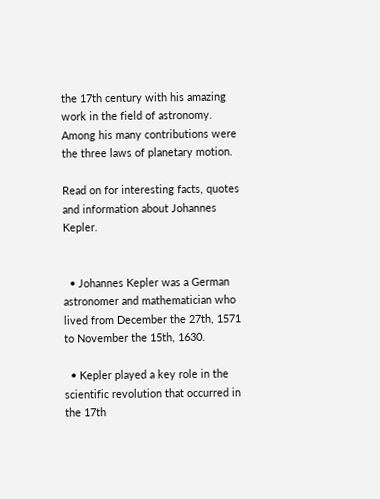the 17th century with his amazing work in the field of astronomy. Among his many contributions were the three laws of planetary motion.

Read on for interesting facts, quotes and information about Johannes Kepler.


  • Johannes Kepler was a German astronomer and mathematician who lived from December the 27th, 1571 to November the 15th, 1630.

  • Kepler played a key role in the scientific revolution that occurred in the 17th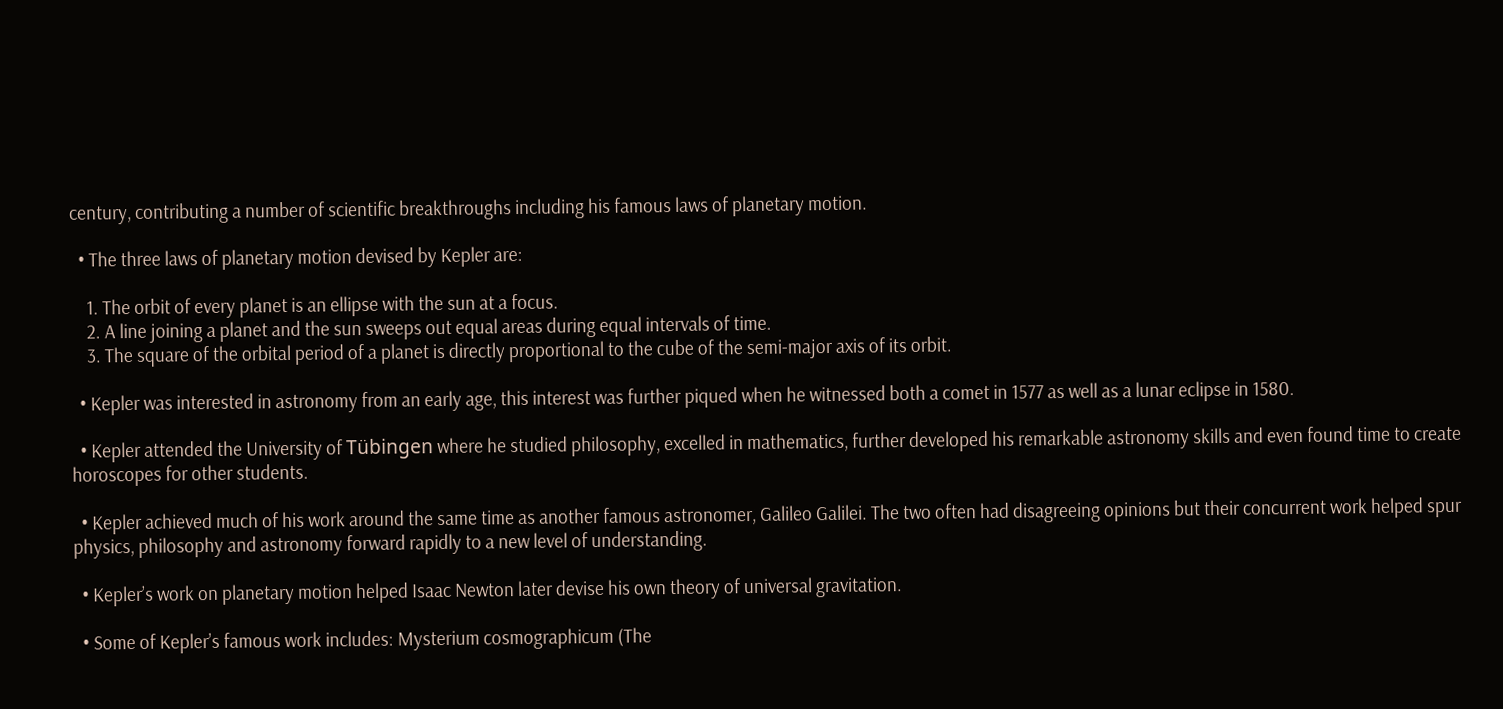century, contributing a number of scientific breakthroughs including his famous laws of planetary motion.

  • The three laws of planetary motion devised by Kepler are:

    1. The orbit of every planet is an ellipse with the sun at a focus.
    2. A line joining a planet and the sun sweeps out equal areas during equal intervals of time.
    3. The square of the orbital period of a planet is directly proportional to the cube of the semi-major axis of its orbit.

  • Kepler was interested in astronomy from an early age, this interest was further piqued when he witnessed both a comet in 1577 as well as a lunar eclipse in 1580.

  • Kepler attended the University of Tübingen where he studied philosophy, excelled in mathematics, further developed his remarkable astronomy skills and even found time to create horoscopes for other students.

  • Kepler achieved much of his work around the same time as another famous astronomer, Galileo Galilei. The two often had disagreeing opinions but their concurrent work helped spur physics, philosophy and astronomy forward rapidly to a new level of understanding.

  • Kepler’s work on planetary motion helped Isaac Newton later devise his own theory of universal gravitation.

  • Some of Kepler’s famous work includes: Mysterium cosmographicum (The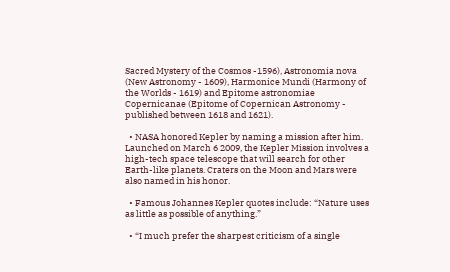Sacred Mystery of the Cosmos -1596), Astronomia nova (New Astronomy - 1609), Harmonice Mundi (Harmony of the Worlds - 1619) and Epitome astronomiae Copernicanae (Epitome of Copernican Astronomy - published between 1618 and 1621).

  • NASA honored Kepler by naming a mission after him. Launched on March 6 2009, the Kepler Mission involves a high-tech space telescope that will search for other Earth-like planets. Craters on the Moon and Mars were also named in his honor.

  • Famous Johannes Kepler quotes include: “Nature uses as little as possible of anything.”

  • “I much prefer the sharpest criticism of a single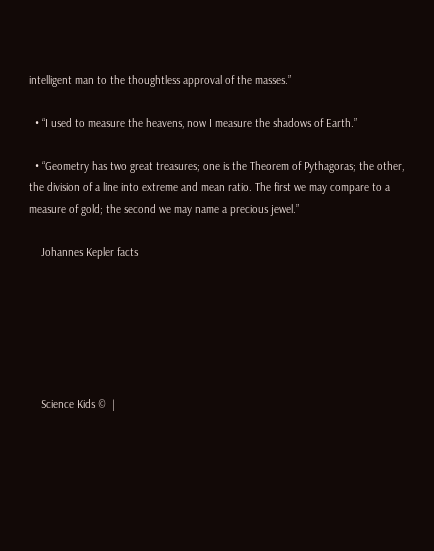intelligent man to the thoughtless approval of the masses.”

  • “I used to measure the heavens, now I measure the shadows of Earth.”

  • “Geometry has two great treasures; one is the Theorem of Pythagoras; the other, the division of a line into extreme and mean ratio. The first we may compare to a measure of gold; the second we may name a precious jewel.”

    Johannes Kepler facts






    Science Kids ©  |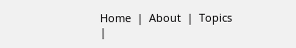Home  |  About  |  Topics  |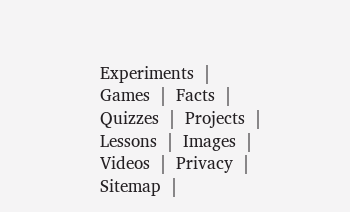Experiments  |  Games  |  Facts  |  Quizzes  |  Projects  |  Lessons  |  Images  |  Videos  |  Privacy  |  Sitemap  |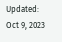Updated: Oct 9, 2023